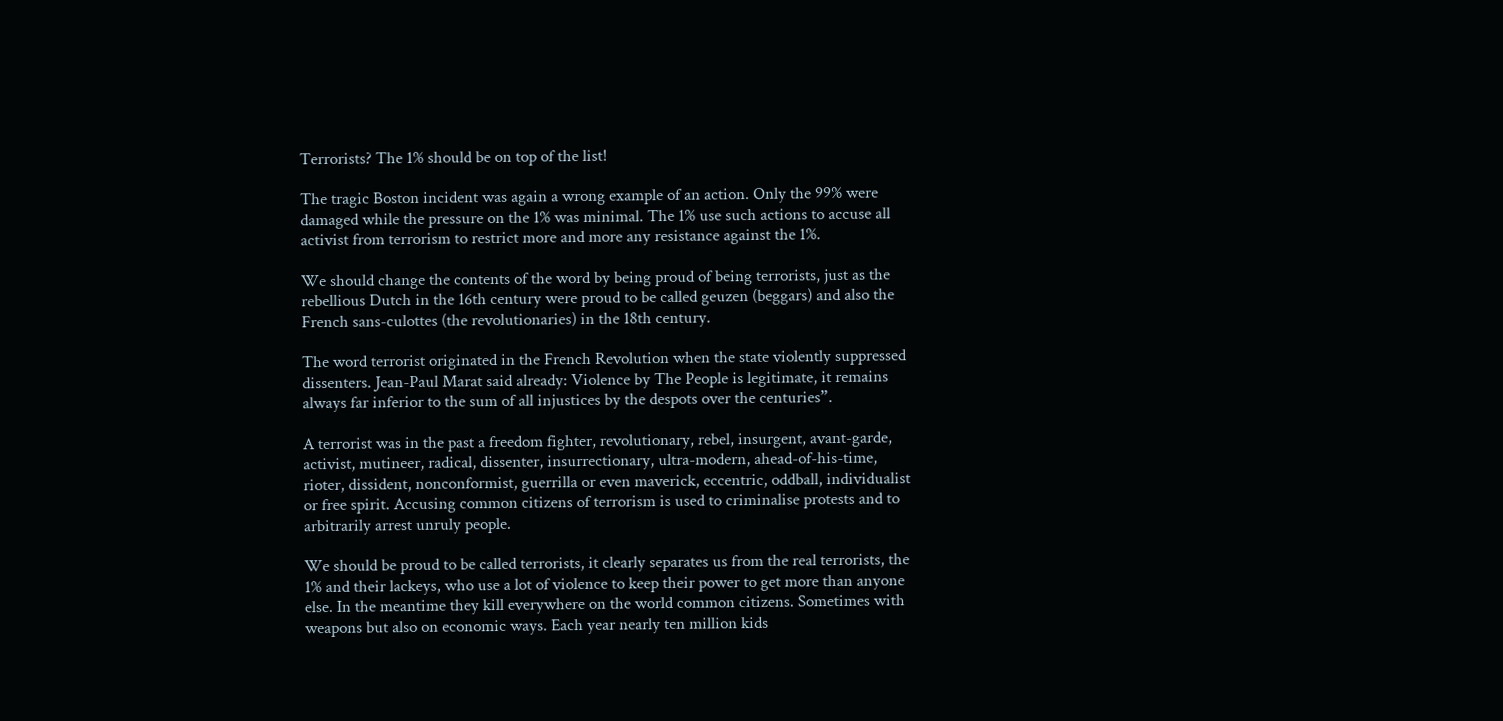Terrorists? The 1% should be on top of the list!

The tragic Boston incident was again a wrong example of an action. Only the 99% were damaged while the pressure on the 1% was minimal. The 1% use such actions to accuse all activist from terrorism to restrict more and more any resistance against the 1%.

We should change the contents of the word by being proud of being terrorists, just as the rebellious Dutch in the 16th century were proud to be called geuzen (beggars) and also the French sans-culottes (the revolutionaries) in the 18th century.

The word terrorist originated in the French Revolution when the state violently suppressed dissenters. Jean-Paul Marat said already: Violence by The People is legitimate, it remains always far inferior to the sum of all injustices by the despots over the centuries”.

A terrorist was in the past a freedom fighter, revolutionary, rebel, insurgent, avant-garde, activist, mutineer, radical, dissenter, insurrectionary, ultra-modern, ahead-of-his-time, rioter, dissident, nonconformist, guerrilla or even maverick, eccentric, oddball, individualist or free spirit. Accusing common citizens of terrorism is used to criminalise protests and to arbitrarily arrest unruly people.

We should be proud to be called terrorists, it clearly separates us from the real terrorists, the 1% and their lackeys, who use a lot of violence to keep their power to get more than anyone else. In the meantime they kill everywhere on the world common citizens. Sometimes with weapons but also on economic ways. Each year nearly ten million kids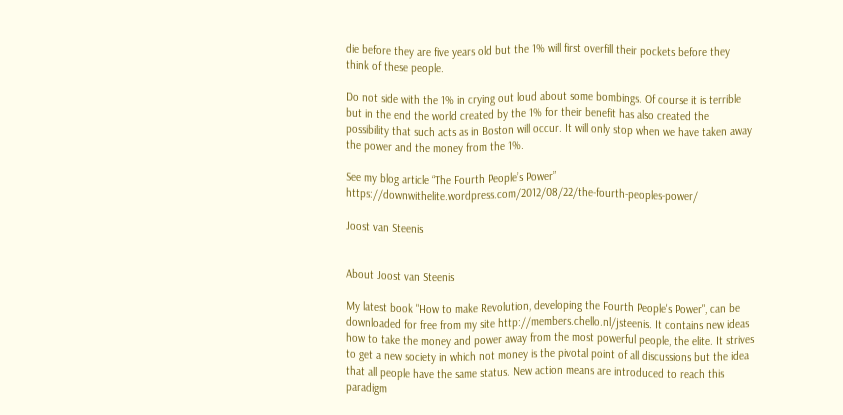die before they are five years old but the 1% will first overfill their pockets before they think of these people.

Do not side with the 1% in crying out loud about some bombings. Of course it is terrible but in the end the world created by the 1% for their benefit has also created the possibility that such acts as in Boston will occur. It will only stop when we have taken away the power and the money from the 1%.

See my blog article “The Fourth People’s Power” https://downwithelite.wordpress.com/2012/08/22/the-fourth-peoples-power/

Joost van Steenis


About Joost van Steenis

My latest book "How to make Revolution, developing the Fourth People's Power", can be downloaded for free from my site http://members.chello.nl/jsteenis. It contains new ideas how to take the money and power away from the most powerful people, the elite. It strives to get a new society in which not money is the pivotal point of all discussions but the idea that all people have the same status. New action means are introduced to reach this paradigm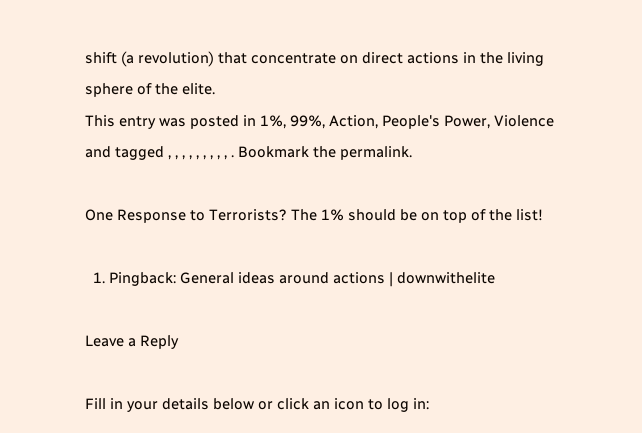shift (a revolution) that concentrate on direct actions in the living sphere of the elite.
This entry was posted in 1%, 99%, Action, People's Power, Violence and tagged , , , , , , , , , . Bookmark the permalink.

One Response to Terrorists? The 1% should be on top of the list!

  1. Pingback: General ideas around actions | downwithelite

Leave a Reply

Fill in your details below or click an icon to log in: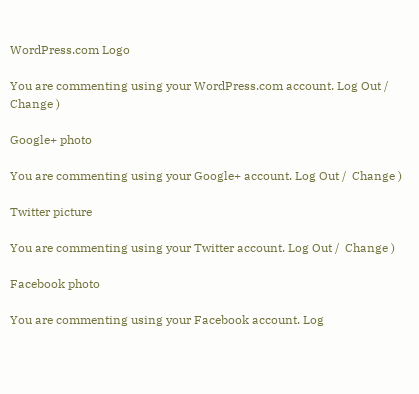WordPress.com Logo

You are commenting using your WordPress.com account. Log Out /  Change )

Google+ photo

You are commenting using your Google+ account. Log Out /  Change )

Twitter picture

You are commenting using your Twitter account. Log Out /  Change )

Facebook photo

You are commenting using your Facebook account. Log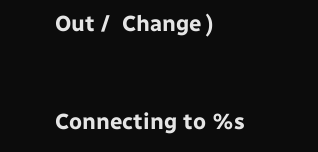Out /  Change )


Connecting to %s